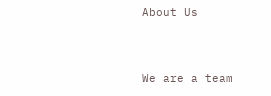About Us


We are a team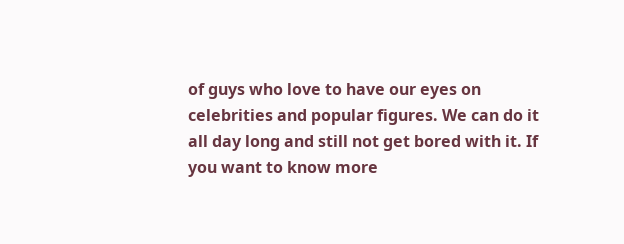of guys who love to have our eyes on celebrities and popular figures. We can do it all day long and still not get bored with it. If you want to know more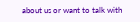about us or want to talk with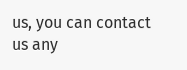us, you can contact us any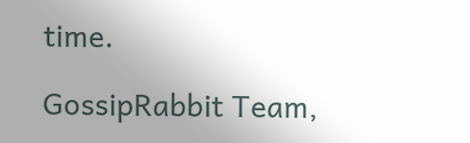time.

GossipRabbit Team,